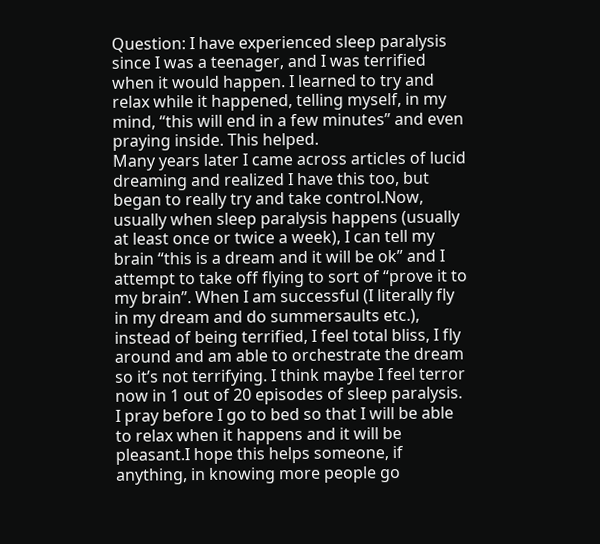Question: I have experienced sleep paralysis since I was a teenager, and I was terrified when it would happen. I learned to try and relax while it happened, telling myself, in my mind, “this will end in a few minutes” and even praying inside. This helped.
Many years later I came across articles of lucid dreaming and realized I have this too, but began to really try and take control.Now, usually when sleep paralysis happens (usually at least once or twice a week), I can tell my brain “this is a dream and it will be ok” and I attempt to take off flying to sort of “prove it to my brain”. When I am successful (I literally fly in my dream and do summersaults etc.), instead of being terrified, I feel total bliss, I fly around and am able to orchestrate the dream so it’s not terrifying. I think maybe I feel terror now in 1 out of 20 episodes of sleep paralysis. I pray before I go to bed so that I will be able to relax when it happens and it will be pleasant.I hope this helps someone, if anything, in knowing more people go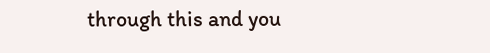through this and you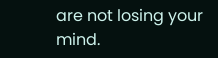are not losing your mind.